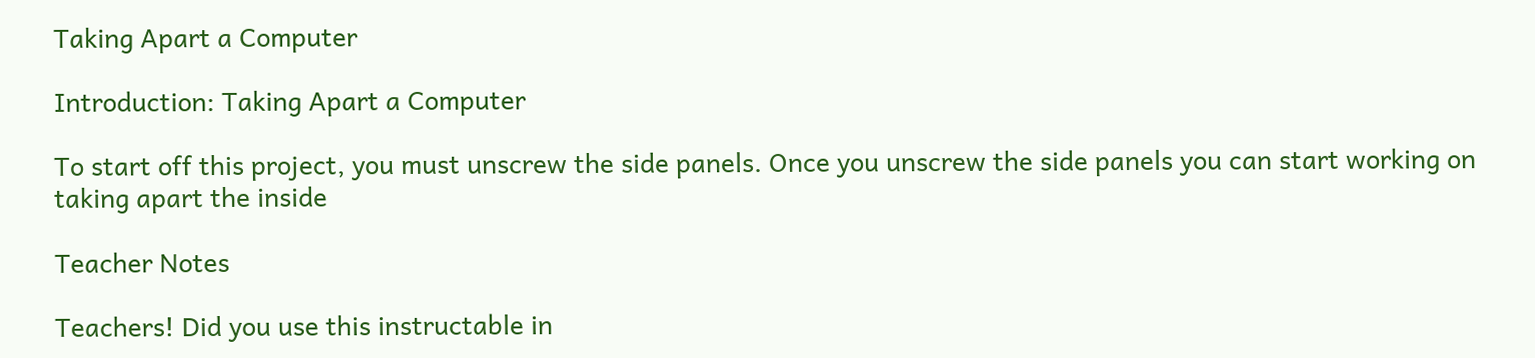Taking Apart a Computer

Introduction: Taking Apart a Computer

To start off this project, you must unscrew the side panels. Once you unscrew the side panels you can start working on taking apart the inside

Teacher Notes

Teachers! Did you use this instructable in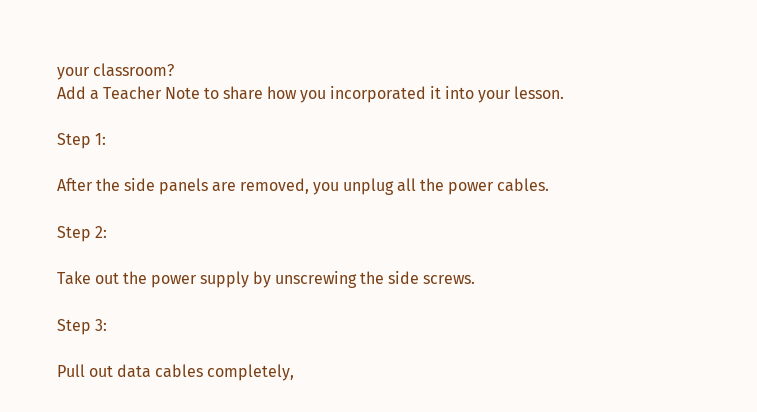your classroom?
Add a Teacher Note to share how you incorporated it into your lesson.

Step 1:

After the side panels are removed, you unplug all the power cables.

Step 2:

Take out the power supply by unscrewing the side screws.

Step 3:

Pull out data cables completely,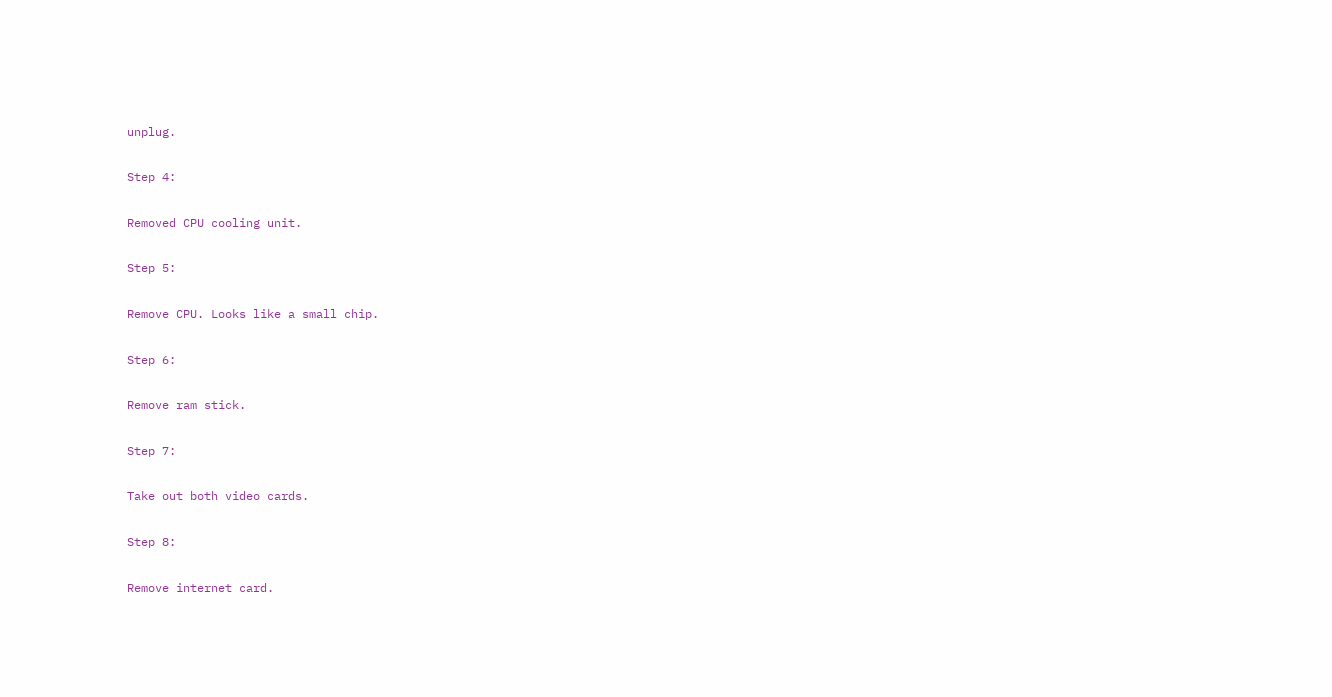unplug.

Step 4:

Removed CPU cooling unit.

Step 5:

Remove CPU. Looks like a small chip.

Step 6:

Remove ram stick.

Step 7:

Take out both video cards.

Step 8:

Remove internet card.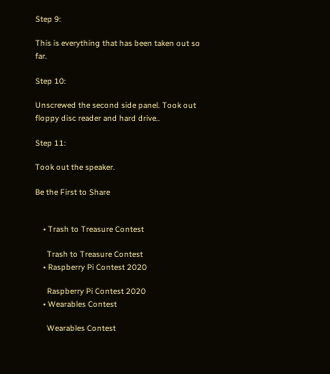Step 9:

This is everything that has been taken out so far.

Step 10:

Unscrewed the second side panel. Took out floppy disc reader and hard drive..

Step 11:

Took out the speaker.

Be the First to Share


    • Trash to Treasure Contest

      Trash to Treasure Contest
    • Raspberry Pi Contest 2020

      Raspberry Pi Contest 2020
    • Wearables Contest

      Wearables Contest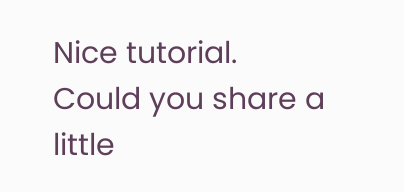Nice tutorial. Could you share a little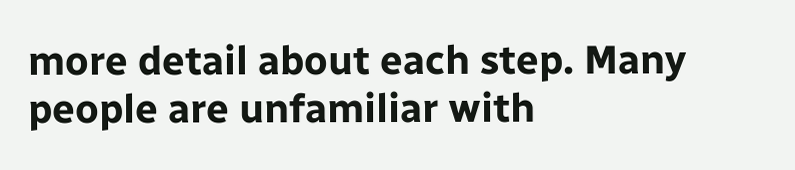more detail about each step. Many people are unfamiliar with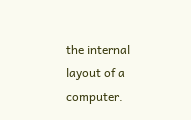the internal layout of a computer.